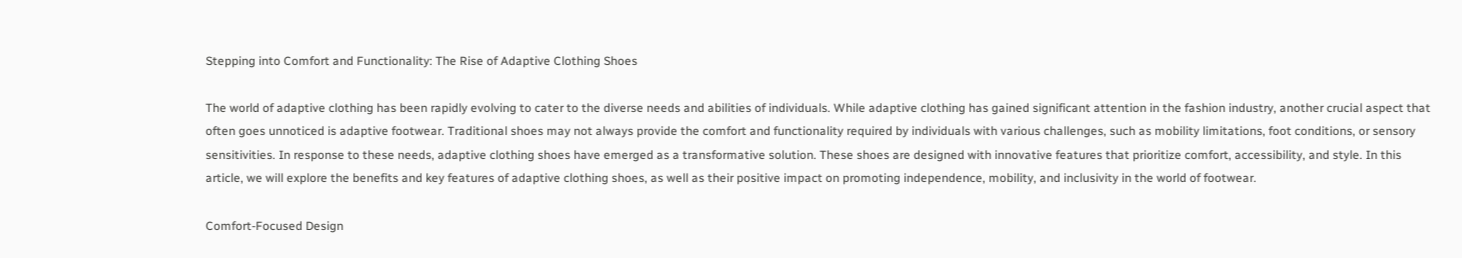Stepping into Comfort and Functionality: The Rise of Adaptive Clothing Shoes

The world of adaptive clothing has been rapidly evolving to cater to the diverse needs and abilities of individuals. While adaptive clothing has gained significant attention in the fashion industry, another crucial aspect that often goes unnoticed is adaptive footwear. Traditional shoes may not always provide the comfort and functionality required by individuals with various challenges, such as mobility limitations, foot conditions, or sensory sensitivities. In response to these needs, adaptive clothing shoes have emerged as a transformative solution. These shoes are designed with innovative features that prioritize comfort, accessibility, and style. In this article, we will explore the benefits and key features of adaptive clothing shoes, as well as their positive impact on promoting independence, mobility, and inclusivity in the world of footwear.

Comfort-Focused Design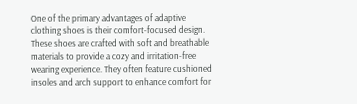One of the primary advantages of adaptive clothing shoes is their comfort-focused design. These shoes are crafted with soft and breathable materials to provide a cozy and irritation-free wearing experience. They often feature cushioned insoles and arch support to enhance comfort for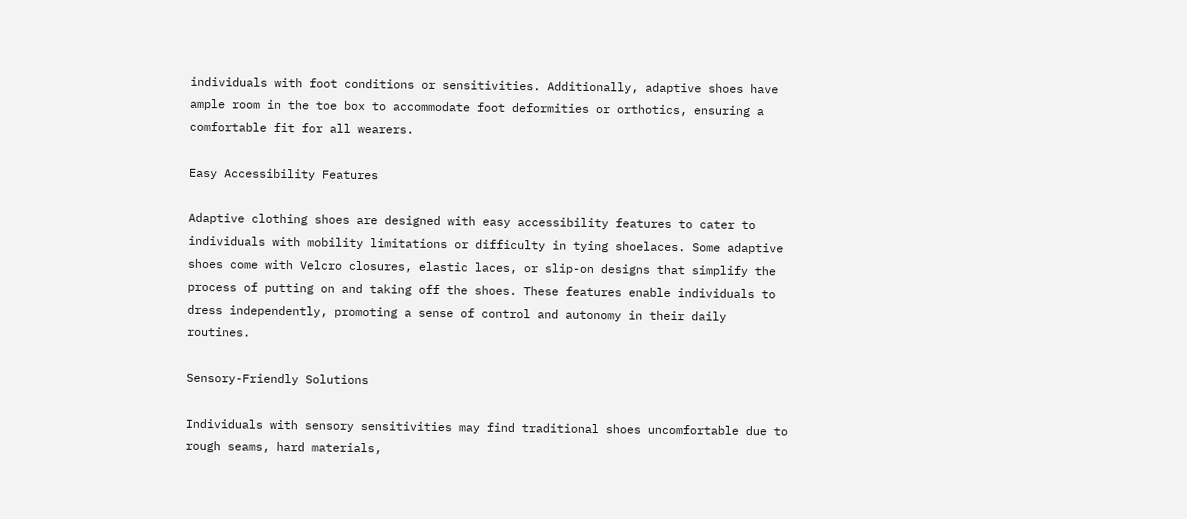individuals with foot conditions or sensitivities. Additionally, adaptive shoes have ample room in the toe box to accommodate foot deformities or orthotics, ensuring a comfortable fit for all wearers.

Easy Accessibility Features

Adaptive clothing shoes are designed with easy accessibility features to cater to individuals with mobility limitations or difficulty in tying shoelaces. Some adaptive shoes come with Velcro closures, elastic laces, or slip-on designs that simplify the process of putting on and taking off the shoes. These features enable individuals to dress independently, promoting a sense of control and autonomy in their daily routines.

Sensory-Friendly Solutions

Individuals with sensory sensitivities may find traditional shoes uncomfortable due to rough seams, hard materials,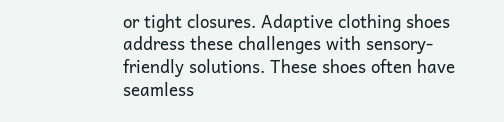or tight closures. Adaptive clothing shoes address these challenges with sensory-friendly solutions. These shoes often have seamless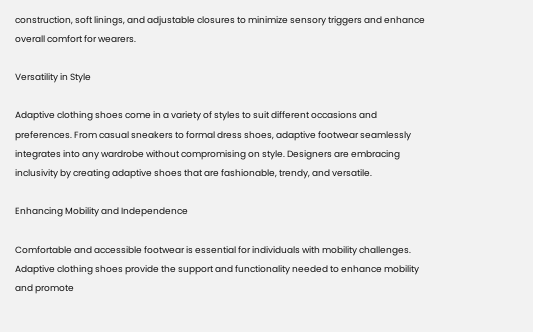construction, soft linings, and adjustable closures to minimize sensory triggers and enhance overall comfort for wearers.

Versatility in Style

Adaptive clothing shoes come in a variety of styles to suit different occasions and preferences. From casual sneakers to formal dress shoes, adaptive footwear seamlessly integrates into any wardrobe without compromising on style. Designers are embracing inclusivity by creating adaptive shoes that are fashionable, trendy, and versatile.

Enhancing Mobility and Independence

Comfortable and accessible footwear is essential for individuals with mobility challenges. Adaptive clothing shoes provide the support and functionality needed to enhance mobility and promote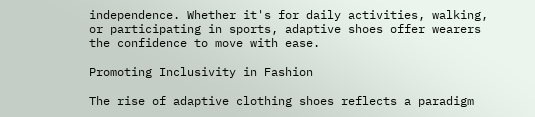independence. Whether it's for daily activities, walking, or participating in sports, adaptive shoes offer wearers the confidence to move with ease.

Promoting Inclusivity in Fashion

The rise of adaptive clothing shoes reflects a paradigm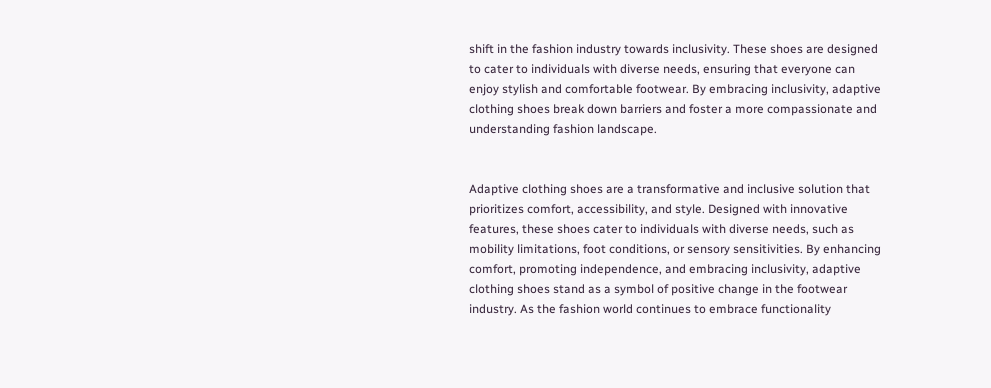shift in the fashion industry towards inclusivity. These shoes are designed to cater to individuals with diverse needs, ensuring that everyone can enjoy stylish and comfortable footwear. By embracing inclusivity, adaptive clothing shoes break down barriers and foster a more compassionate and understanding fashion landscape.


Adaptive clothing shoes are a transformative and inclusive solution that prioritizes comfort, accessibility, and style. Designed with innovative features, these shoes cater to individuals with diverse needs, such as mobility limitations, foot conditions, or sensory sensitivities. By enhancing comfort, promoting independence, and embracing inclusivity, adaptive clothing shoes stand as a symbol of positive change in the footwear industry. As the fashion world continues to embrace functionality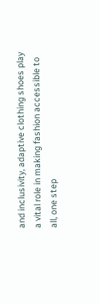and inclusivity, adaptive clothing shoes play a vital role in making fashion accessible to all, one step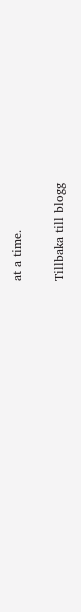at a time.

Tillbaka till blogg